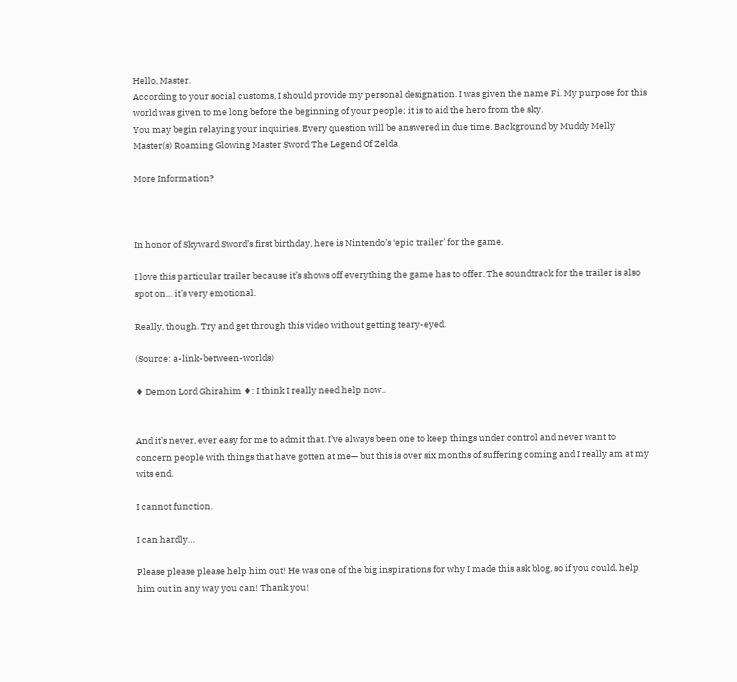Hello, Master.
According to your social customs, I should provide my personal designation. I was given the name Fi. My purpose for this world was given to me long before the beginning of your people; it is to aid the hero from the sky.
You may begin relaying your inquiries. Every question will be answered in due time. Background by Muddy Melly
Master(s) Roaming Glowing Master Sword The Legend Of Zelda

More Information?



In honor of Skyward Sword’s first birthday, here is Nintendo’s ‘epic trailer’ for the game.

I love this particular trailer because it’s shows off everything the game has to offer. The soundtrack for the trailer is also spot on… it’s very emotional.

Really, though. Try and get through this video without getting teary-eyed.

(Source: a-link-between-worlds)

♦ Demon Lord Ghirahim ♦: I think I really need help now..


And it’s never, ever easy for me to admit that. I’ve always been one to keep things under control and never want to concern people with things that have gotten at me— but this is over six months of suffering coming and I really am at my wits end.

I cannot function.

I can hardly…

Please please please help him out! He was one of the big inspirations for why I made this ask blog, so if you could, help him out in any way you can! Thank you!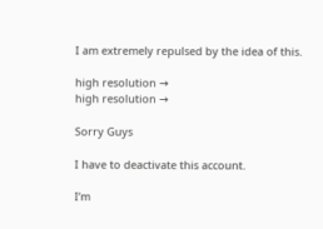I am extremely repulsed by the idea of this.

high resolution →
high resolution →

Sorry Guys

I have to deactivate this account.

I’m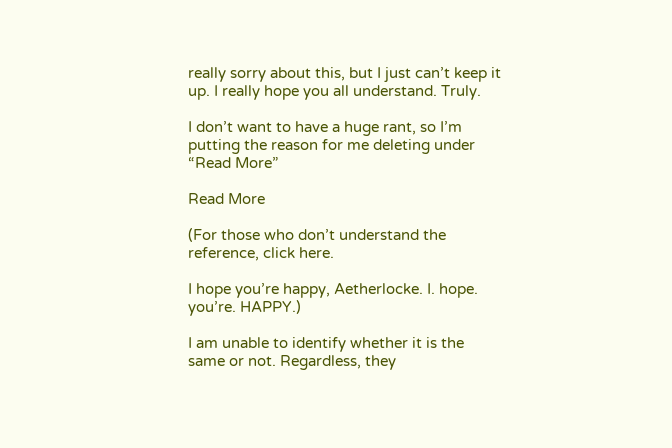really sorry about this, but I just can’t keep it up. I really hope you all understand. Truly.

I don’t want to have a huge rant, so I’m putting the reason for me deleting under “Read More”

Read More

(For those who don’t understand the reference, click here.

I hope you’re happy, Aetherlocke. I. hope. you’re. HAPPY.)

I am unable to identify whether it is the same or not. Regardless, they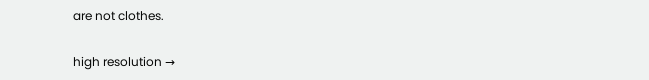are not clothes.

high resolution →